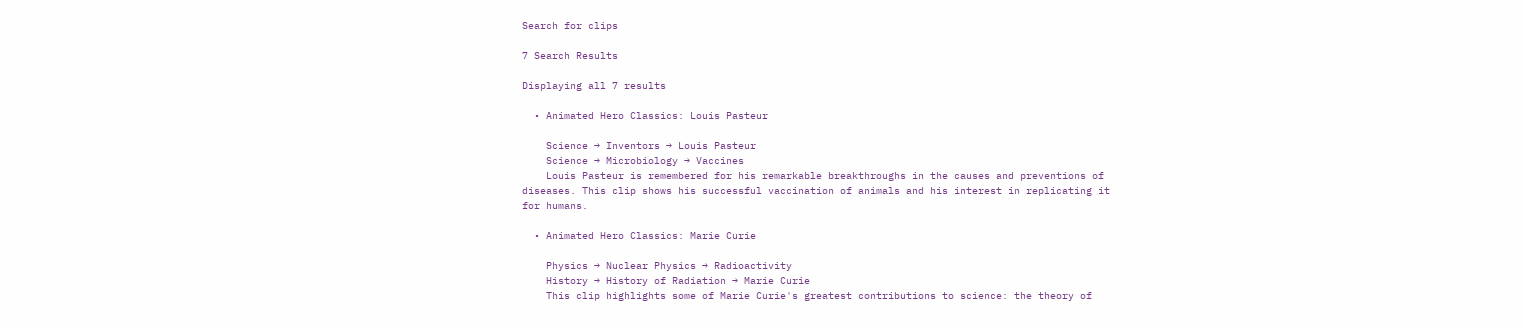Search for clips

7 Search Results

Displaying all 7 results

  • Animated Hero Classics: Louis Pasteur

    Science → Inventors → Louis Pasteur
    Science → Microbiology → Vaccines
    Louis Pasteur is remembered for his remarkable breakthroughs in the causes and preventions of diseases. This clip shows his successful vaccination of animals and his interest in replicating it for humans.

  • Animated Hero Classics: Marie Curie

    Physics → Nuclear Physics → Radioactivity
    History → History of Radiation → Marie Curie
    This clip highlights some of Marie Curie's greatest contributions to science: the theory of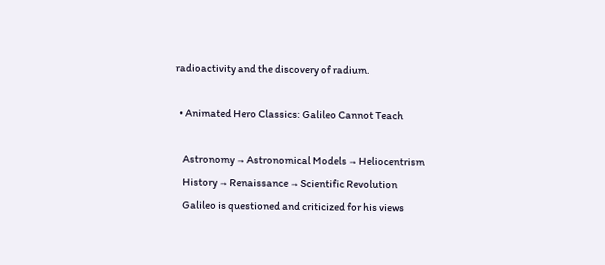radioactivity and the discovery of radium.

  • Animated Hero Classics: Galileo Cannot Teach

    Astronomy → Astronomical Models → Heliocentrism
    History → Renaissance → Scientific Revolution
    Galileo is questioned and criticized for his views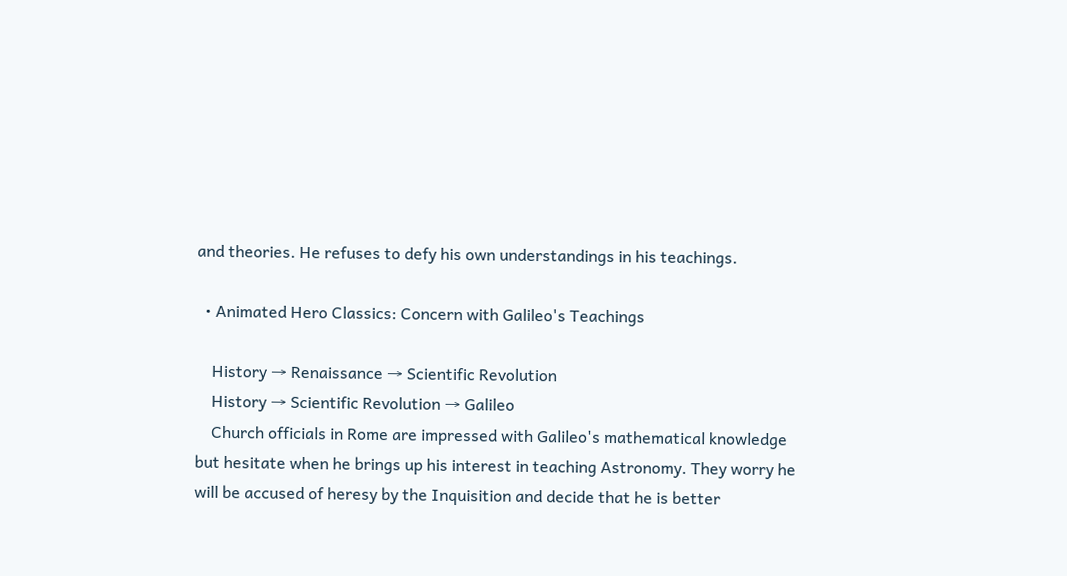and theories. He refuses to defy his own understandings in his teachings.

  • Animated Hero Classics: Concern with Galileo's Teachings

    History → Renaissance → Scientific Revolution
    History → Scientific Revolution → Galileo
    Church officials in Rome are impressed with Galileo's mathematical knowledge but hesitate when he brings up his interest in teaching Astronomy. They worry he will be accused of heresy by the Inquisition and decide that he is better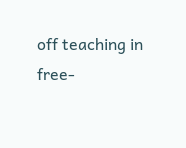off teaching in free-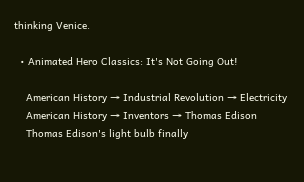thinking Venice.

  • Animated Hero Classics: It's Not Going Out!

    American History → Industrial Revolution → Electricity
    American History → Inventors → Thomas Edison
    Thomas Edison's light bulb finally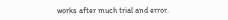works after much trial and error.